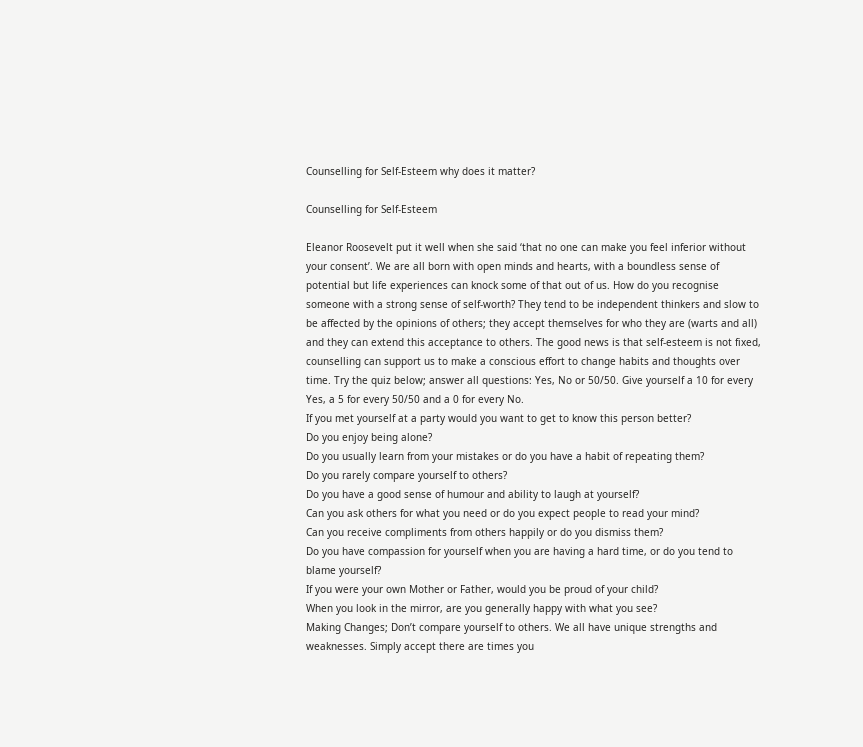Counselling for Self-Esteem why does it matter?

Counselling for Self-Esteem

Eleanor Roosevelt put it well when she said ‘that no one can make you feel inferior without your consent’. We are all born with open minds and hearts, with a boundless sense of potential but life experiences can knock some of that out of us. How do you recognise someone with a strong sense of self-worth? They tend to be independent thinkers and slow to be affected by the opinions of others; they accept themselves for who they are (warts and all) and they can extend this acceptance to others. The good news is that self-esteem is not fixed, counselling can support us to make a conscious effort to change habits and thoughts over time. Try the quiz below; answer all questions: Yes, No or 50/50. Give yourself a 10 for every Yes, a 5 for every 50/50 and a 0 for every No.
If you met yourself at a party would you want to get to know this person better?
Do you enjoy being alone?
Do you usually learn from your mistakes or do you have a habit of repeating them?
Do you rarely compare yourself to others?
Do you have a good sense of humour and ability to laugh at yourself?
Can you ask others for what you need or do you expect people to read your mind?
Can you receive compliments from others happily or do you dismiss them?
Do you have compassion for yourself when you are having a hard time, or do you tend to blame yourself?
If you were your own Mother or Father, would you be proud of your child?
When you look in the mirror, are you generally happy with what you see?
Making Changes; Don’t compare yourself to others. We all have unique strengths and weaknesses. Simply accept there are times you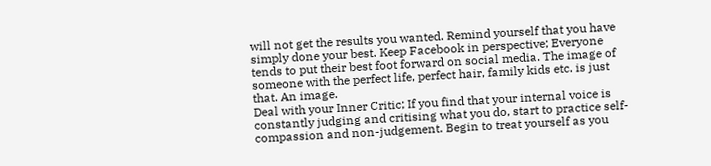will not get the results you wanted. Remind yourself that you have simply done your best. Keep Facebook in perspective; Everyone tends to put their best foot forward on social media. The image of someone with the perfect life, perfect hair, family kids etc. is just that. An image.
Deal with your Inner Critic; If you find that your internal voice is constantly judging and critising what you do, start to practice self-compassion and non-judgement. Begin to treat yourself as you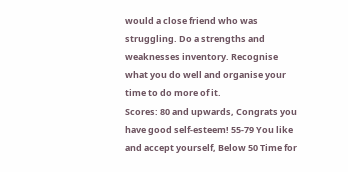would a close friend who was struggling. Do a strengths and weaknesses inventory. Recognise what you do well and organise your time to do more of it.
Scores: 80 and upwards, Congrats you have good self-esteem! 55-79 You like and accept yourself, Below 50 Time for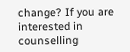change? If you are interested in counselling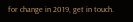for change in 2019, get in touch.